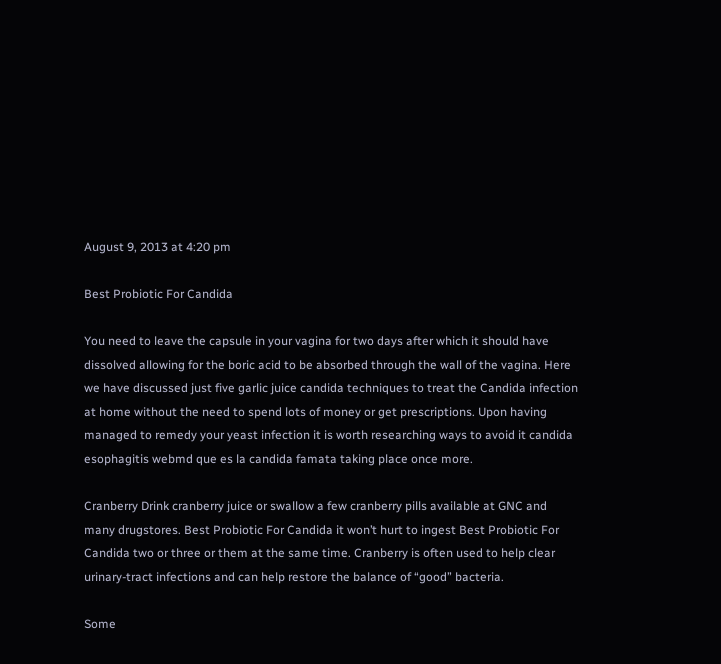August 9, 2013 at 4:20 pm

Best Probiotic For Candida

You need to leave the capsule in your vagina for two days after which it should have dissolved allowing for the boric acid to be absorbed through the wall of the vagina. Here we have discussed just five garlic juice candida techniques to treat the Candida infection at home without the need to spend lots of money or get prescriptions. Upon having managed to remedy your yeast infection it is worth researching ways to avoid it candida esophagitis webmd que es la candida famata taking place once more.

Cranberry Drink cranberry juice or swallow a few cranberry pills available at GNC and many drugstores. Best Probiotic For Candida it won’t hurt to ingest Best Probiotic For Candida two or three or them at the same time. Cranberry is often used to help clear urinary-tract infections and can help restore the balance of “good” bacteria.

Some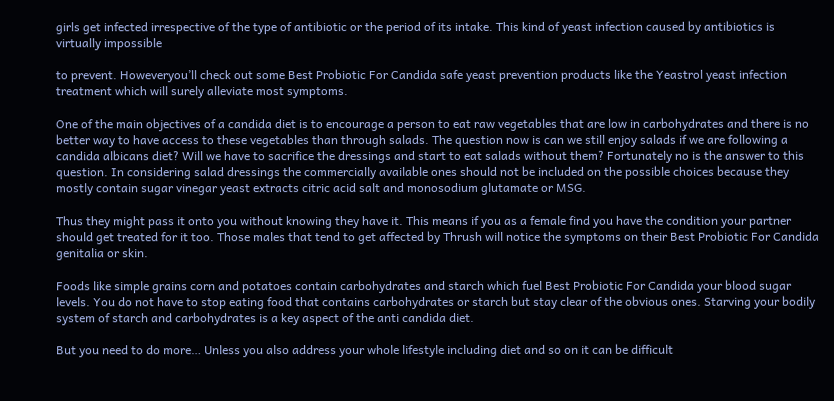girls get infected irrespective of the type of antibiotic or the period of its intake. This kind of yeast infection caused by antibiotics is virtually impossible

to prevent. Howeveryou’ll check out some Best Probiotic For Candida safe yeast prevention products like the Yeastrol yeast infection treatment which will surely alleviate most symptoms.

One of the main objectives of a candida diet is to encourage a person to eat raw vegetables that are low in carbohydrates and there is no better way to have access to these vegetables than through salads. The question now is can we still enjoy salads if we are following a candida albicans diet? Will we have to sacrifice the dressings and start to eat salads without them? Fortunately no is the answer to this question. In considering salad dressings the commercially available ones should not be included on the possible choices because they mostly contain sugar vinegar yeast extracts citric acid salt and monosodium glutamate or MSG.

Thus they might pass it onto you without knowing they have it. This means if you as a female find you have the condition your partner should get treated for it too. Those males that tend to get affected by Thrush will notice the symptoms on their Best Probiotic For Candida genitalia or skin.

Foods like simple grains corn and potatoes contain carbohydrates and starch which fuel Best Probiotic For Candida your blood sugar levels. You do not have to stop eating food that contains carbohydrates or starch but stay clear of the obvious ones. Starving your bodily system of starch and carbohydrates is a key aspect of the anti candida diet.

But you need to do more… Unless you also address your whole lifestyle including diet and so on it can be difficult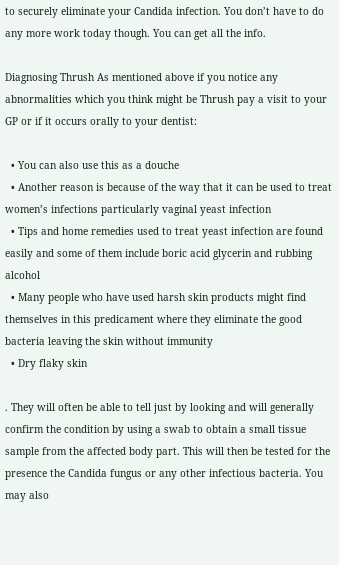to securely eliminate your Candida infection. You don’t have to do any more work today though. You can get all the info.

Diagnosing Thrush As mentioned above if you notice any abnormalities which you think might be Thrush pay a visit to your GP or if it occurs orally to your dentist:

  • You can also use this as a douche
  • Another reason is because of the way that it can be used to treat women’s infections particularly vaginal yeast infection
  • Tips and home remedies used to treat yeast infection are found easily and some of them include boric acid glycerin and rubbing alcohol
  • Many people who have used harsh skin products might find themselves in this predicament where they eliminate the good bacteria leaving the skin without immunity
  • Dry flaky skin

. They will often be able to tell just by looking and will generally confirm the condition by using a swab to obtain a small tissue sample from the affected body part. This will then be tested for the presence the Candida fungus or any other infectious bacteria. You may also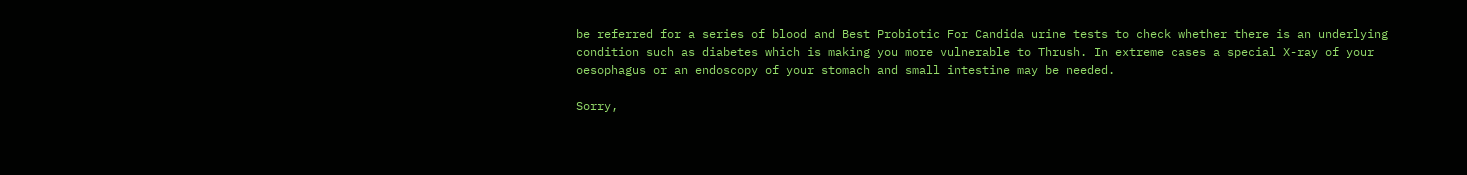be referred for a series of blood and Best Probiotic For Candida urine tests to check whether there is an underlying condition such as diabetes which is making you more vulnerable to Thrush. In extreme cases a special X-ray of your oesophagus or an endoscopy of your stomach and small intestine may be needed.

Sorry,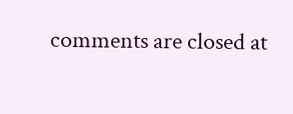comments are closed at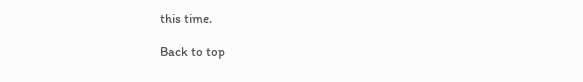this time.

Back to top